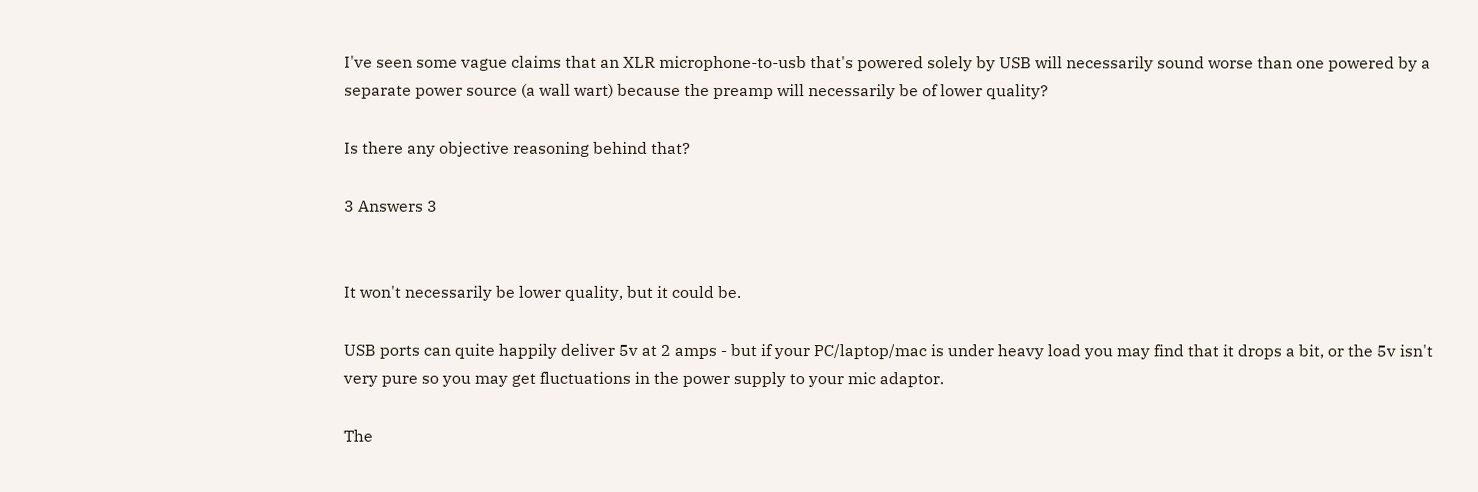I've seen some vague claims that an XLR microphone-to-usb that's powered solely by USB will necessarily sound worse than one powered by a separate power source (a wall wart) because the preamp will necessarily be of lower quality?

Is there any objective reasoning behind that?

3 Answers 3


It won't necessarily be lower quality, but it could be.

USB ports can quite happily deliver 5v at 2 amps - but if your PC/laptop/mac is under heavy load you may find that it drops a bit, or the 5v isn't very pure so you may get fluctuations in the power supply to your mic adaptor.

The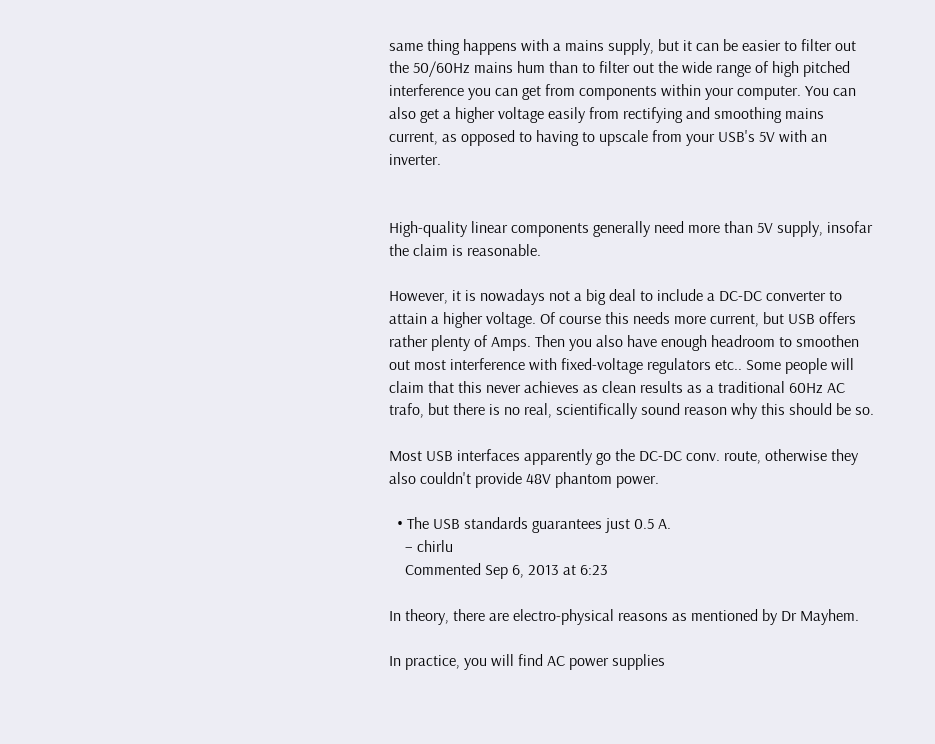same thing happens with a mains supply, but it can be easier to filter out the 50/60Hz mains hum than to filter out the wide range of high pitched interference you can get from components within your computer. You can also get a higher voltage easily from rectifying and smoothing mains current, as opposed to having to upscale from your USB's 5V with an inverter.


High-quality linear components generally need more than 5V supply, insofar the claim is reasonable.

However, it is nowadays not a big deal to include a DC-DC converter to attain a higher voltage. Of course this needs more current, but USB offers rather plenty of Amps. Then you also have enough headroom to smoothen out most interference with fixed-voltage regulators etc.. Some people will claim that this never achieves as clean results as a traditional 60Hz AC trafo, but there is no real, scientifically sound reason why this should be so.

Most USB interfaces apparently go the DC-DC conv. route, otherwise they also couldn't provide 48V phantom power.

  • The USB standards guarantees just 0.5 A.
    – chirlu
    Commented Sep 6, 2013 at 6:23

In theory, there are electro-physical reasons as mentioned by Dr Mayhem.

In practice, you will find AC power supplies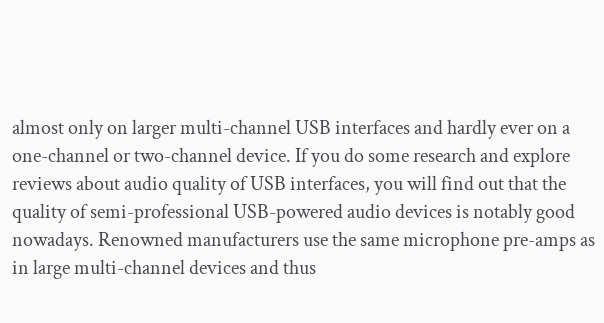almost only on larger multi-channel USB interfaces and hardly ever on a one-channel or two-channel device. If you do some research and explore reviews about audio quality of USB interfaces, you will find out that the quality of semi-professional USB-powered audio devices is notably good nowadays. Renowned manufacturers use the same microphone pre-amps as in large multi-channel devices and thus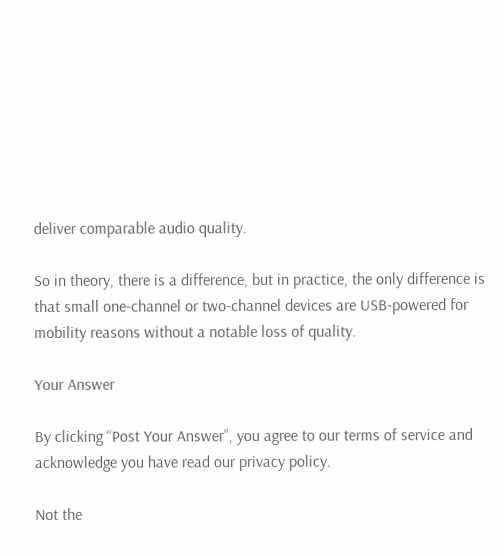deliver comparable audio quality.

So in theory, there is a difference, but in practice, the only difference is that small one-channel or two-channel devices are USB-powered for mobility reasons without a notable loss of quality.

Your Answer

By clicking “Post Your Answer”, you agree to our terms of service and acknowledge you have read our privacy policy.

Not the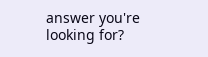answer you're looking for?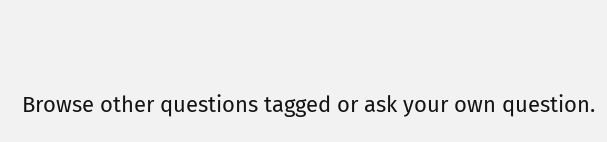Browse other questions tagged or ask your own question.